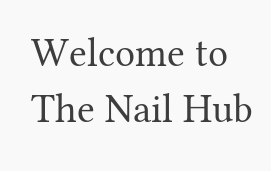Welcome to The Nail Hub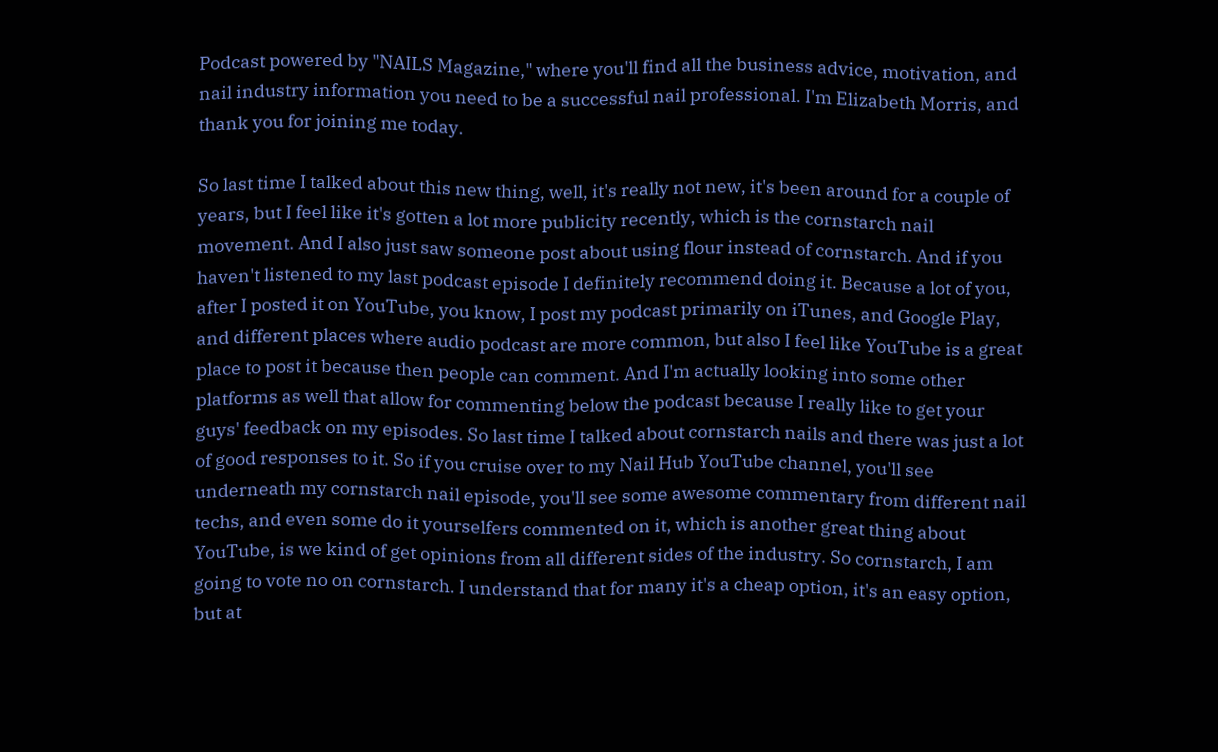Podcast powered by "NAILS Magazine," where you'll find all the business advice, motivation, and nail industry information you need to be a successful nail professional. I'm Elizabeth Morris, and thank you for joining me today.

So last time I talked about this new thing, well, it's really not new, it's been around for a couple of years, but I feel like it's gotten a lot more publicity recently, which is the cornstarch nail movement. And I also just saw someone post about using flour instead of cornstarch. And if you haven't listened to my last podcast episode I definitely recommend doing it. Because a lot of you, after I posted it on YouTube, you know, I post my podcast primarily on iTunes, and Google Play, and different places where audio podcast are more common, but also I feel like YouTube is a great place to post it because then people can comment. And I'm actually looking into some other platforms as well that allow for commenting below the podcast because I really like to get your guys' feedback on my episodes. So last time I talked about cornstarch nails and there was just a lot of good responses to it. So if you cruise over to my Nail Hub YouTube channel, you'll see underneath my cornstarch nail episode, you'll see some awesome commentary from different nail techs, and even some do it yourselfers commented on it, which is another great thing about YouTube, is we kind of get opinions from all different sides of the industry. So cornstarch, I am going to vote no on cornstarch. I understand that for many it's a cheap option, it's an easy option, but at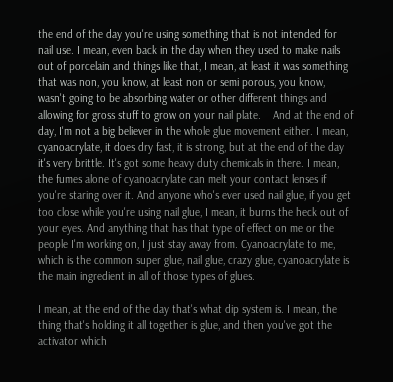the end of the day you're using something that is not intended for nail use. I mean, even back in the day when they used to make nails out of porcelain and things like that, I mean, at least it was something that was non, you know, at least non or semi porous, you know, wasn't going to be absorbing water or other different things and allowing for gross stuff to grow on your nail plate.    And at the end of day, I'm not a big believer in the whole glue movement either. I mean, cyanoacrylate, it does dry fast, it is strong, but at the end of the day it's very brittle. It's got some heavy duty chemicals in there. I mean, the fumes alone of cyanoacrylate can melt your contact lenses if you're staring over it. And anyone who's ever used nail glue, if you get too close while you're using nail glue, I mean, it burns the heck out of your eyes. And anything that has that type of effect on me or the people I'm working on, I just stay away from. Cyanoacrylate to me, which is the common super glue, nail glue, crazy glue, cyanoacrylate is the main ingredient in all of those types of glues.

I mean, at the end of the day that's what dip system is. I mean, the thing that's holding it all together is glue, and then you've got the activator which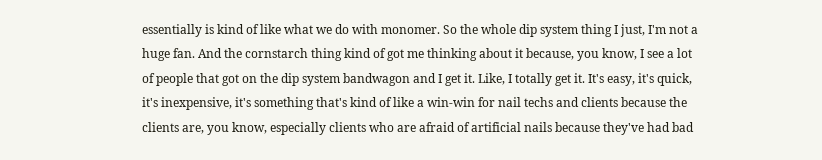essentially is kind of like what we do with monomer. So the whole dip system thing I just, I'm not a huge fan. And the cornstarch thing kind of got me thinking about it because, you know, I see a lot of people that got on the dip system bandwagon and I get it. Like, I totally get it. It's easy, it's quick, it's inexpensive, it's something that's kind of like a win-win for nail techs and clients because the clients are, you know, especially clients who are afraid of artificial nails because they've had bad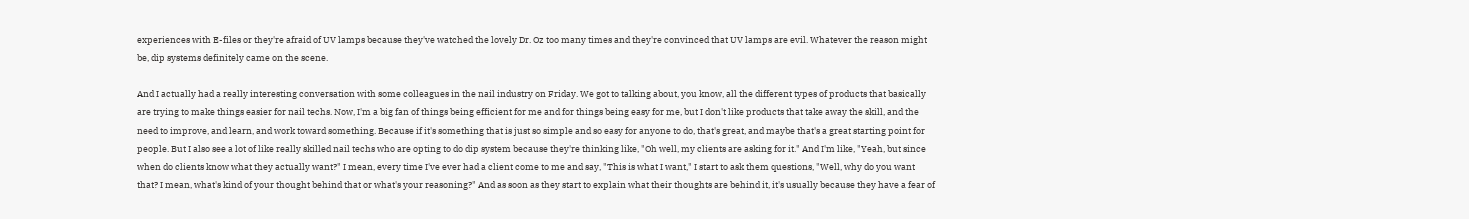experiences with E-files or they're afraid of UV lamps because they've watched the lovely Dr. Oz too many times and they're convinced that UV lamps are evil. Whatever the reason might be, dip systems definitely came on the scene.

And I actually had a really interesting conversation with some colleagues in the nail industry on Friday. We got to talking about, you know, all the different types of products that basically are trying to make things easier for nail techs. Now, I'm a big fan of things being efficient for me and for things being easy for me, but I don't like products that take away the skill, and the need to improve, and learn, and work toward something. Because if it's something that is just so simple and so easy for anyone to do, that's great, and maybe that's a great starting point for people. But I also see a lot of like really skilled nail techs who are opting to do dip system because they're thinking like, "Oh well, my clients are asking for it." And I'm like, "Yeah, but since when do clients know what they actually want?" I mean, every time I've ever had a client come to me and say, "This is what I want," I start to ask them questions, "Well, why do you want that? I mean, what's kind of your thought behind that or what's your reasoning?" And as soon as they start to explain what their thoughts are behind it, it's usually because they have a fear of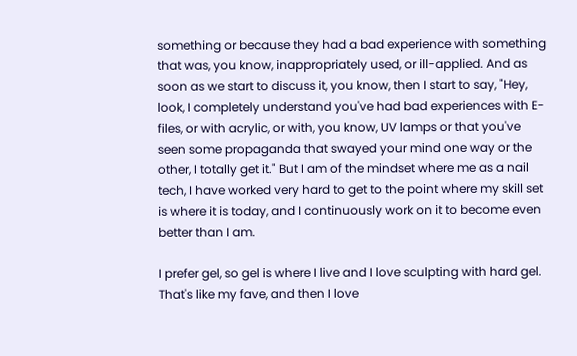something or because they had a bad experience with something that was, you know, inappropriately used, or ill-applied. And as soon as we start to discuss it, you know, then I start to say, "Hey, look, I completely understand you've had bad experiences with E-files, or with acrylic, or with, you know, UV lamps or that you've seen some propaganda that swayed your mind one way or the other, I totally get it." But I am of the mindset where me as a nail tech, I have worked very hard to get to the point where my skill set is where it is today, and I continuously work on it to become even better than I am.

I prefer gel, so gel is where I live and I love sculpting with hard gel. That's like my fave, and then I love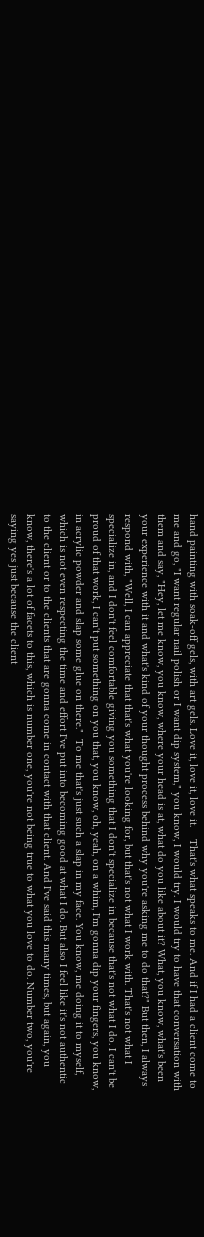hand painting with soak-off gels, with art gels. Love it, love it, love it.    That's what speaks to me. And if I had a client come to me and go, "I want regular nail polish or I want dip system," you know, I would try. I would try to have that conversation with them and say, "Hey, let me know, you know, where your head is at, what do you like about it? What, you know, what's been your experience with it and what's kind of your thought process behind why you're asking me to do that?" But then, I always respond with, "Well, I can appreciate that that's what you're looking for, but that's not what I work with. That's not what I specialize in, and I don't feel comfortable giving you something that I don't specialize in because that's not what I do. I can't be proud of that work, I can't put something on you that, you know, oh, yeah, on a whim, I'm gonna dip your fingers, you know, in acrylic powder and slap some glue on there."  To me that's just such a slap in my face. You know, me doing it to myself, which is not even respecting the time and effort I've put into becoming good at what I do. But also I feel like it's not authentic to the client or to the clients that are gonna come in contact with that client. And I've said this many times, but again, you know, there's a lot of facets to this, which is number one, you're not being true to what you love to do. Number two, you're saying yes just because the client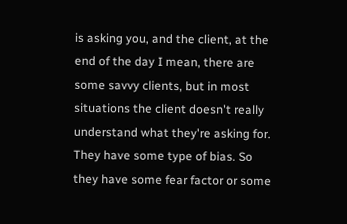is asking you, and the client, at the end of the day I mean, there are some savvy clients, but in most situations the client doesn't really understand what they're asking for. They have some type of bias. So they have some fear factor or some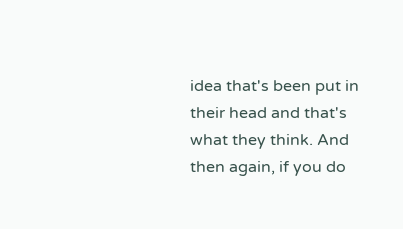idea that's been put in their head and that's what they think. And then again, if you do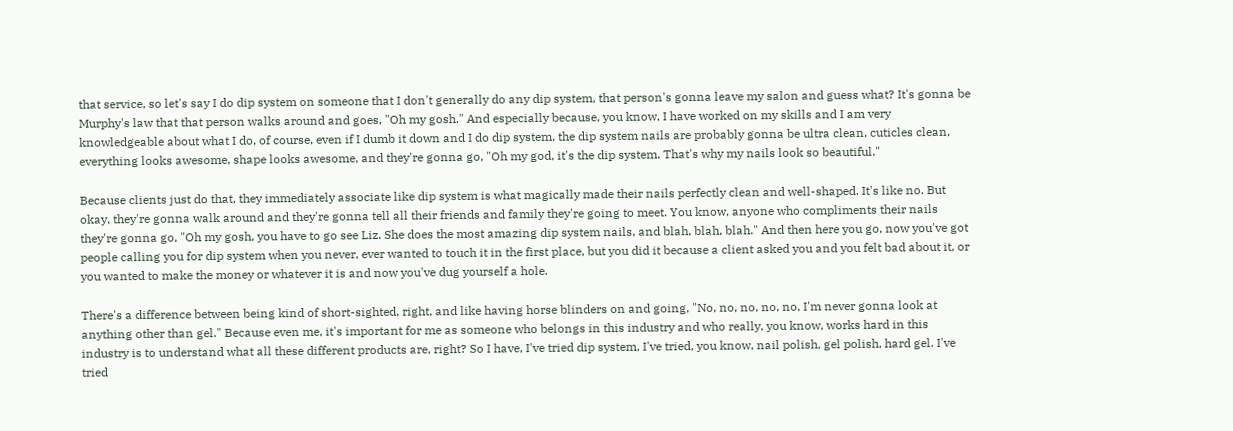that service, so let's say I do dip system on someone that I don't generally do any dip system, that person's gonna leave my salon and guess what? It's gonna be Murphy's law that that person walks around and goes, "Oh my gosh." And especially because, you know, I have worked on my skills and I am very knowledgeable about what I do, of course, even if I dumb it down and I do dip system, the dip system nails are probably gonna be ultra clean, cuticles clean, everything looks awesome, shape looks awesome, and they're gonna go, "Oh my god, it's the dip system. That's why my nails look so beautiful."

Because clients just do that, they immediately associate like dip system is what magically made their nails perfectly clean and well-shaped. It's like no. But okay, they're gonna walk around and they're gonna tell all their friends and family they're going to meet. You know, anyone who compliments their nails they're gonna go, "Oh my gosh, you have to go see Liz. She does the most amazing dip system nails, and blah, blah, blah." And then here you go, now you've got people calling you for dip system when you never, ever wanted to touch it in the first place, but you did it because a client asked you and you felt bad about it, or you wanted to make the money or whatever it is and now you've dug yourself a hole.

There's a difference between being kind of short-sighted, right, and like having horse blinders on and going, "No, no, no, no, no, I'm never gonna look at anything other than gel." Because even me, it's important for me as someone who belongs in this industry and who really, you know, works hard in this industry is to understand what all these different products are, right? So I have, I've tried dip system, I've tried, you know, nail polish, gel polish, hard gel. I've tried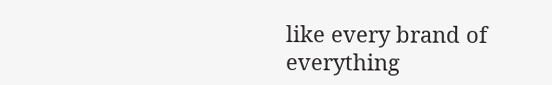like every brand of everything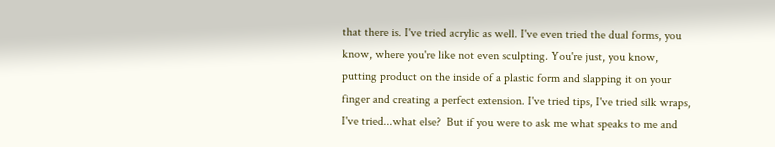that there is. I've tried acrylic as well. I've even tried the dual forms, you know, where you're like not even sculpting. You're just, you know, putting product on the inside of a plastic form and slapping it on your finger and creating a perfect extension. I've tried tips, I've tried silk wraps, I've tried...what else?  But if you were to ask me what speaks to me and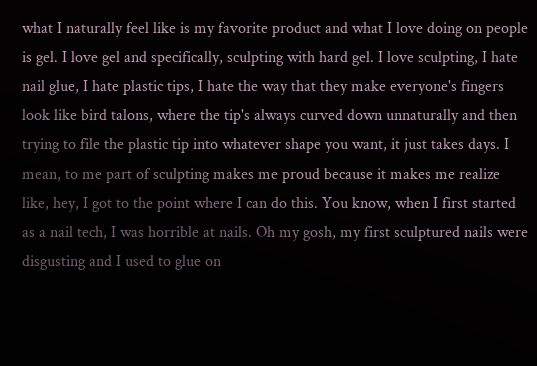what I naturally feel like is my favorite product and what I love doing on people is gel. I love gel and specifically, sculpting with hard gel. I love sculpting, I hate nail glue, I hate plastic tips, I hate the way that they make everyone's fingers look like bird talons, where the tip's always curved down unnaturally and then trying to file the plastic tip into whatever shape you want, it just takes days. I mean, to me part of sculpting makes me proud because it makes me realize like, hey, I got to the point where I can do this. You know, when I first started as a nail tech, I was horrible at nails. Oh my gosh, my first sculptured nails were disgusting and I used to glue on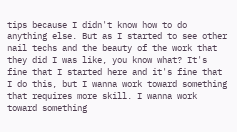tips because I didn't know how to do anything else. But as I started to see other nail techs and the beauty of the work that they did I was like, you know what? It's fine that I started here and it's fine that I do this, but I wanna work toward something that requires more skill. I wanna work toward something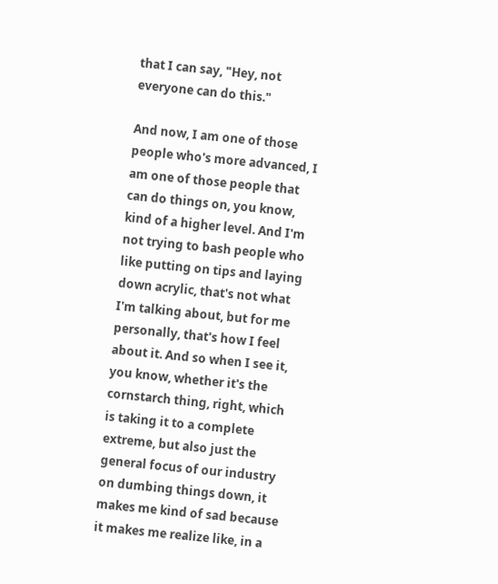that I can say, "Hey, not everyone can do this."

And now, I am one of those people who's more advanced, I am one of those people that can do things on, you know, kind of a higher level. And I'm not trying to bash people who like putting on tips and laying down acrylic, that's not what I'm talking about, but for me personally, that's how I feel about it. And so when I see it, you know, whether it's the cornstarch thing, right, which is taking it to a complete extreme, but also just the general focus of our industry on dumbing things down, it makes me kind of sad because it makes me realize like, in a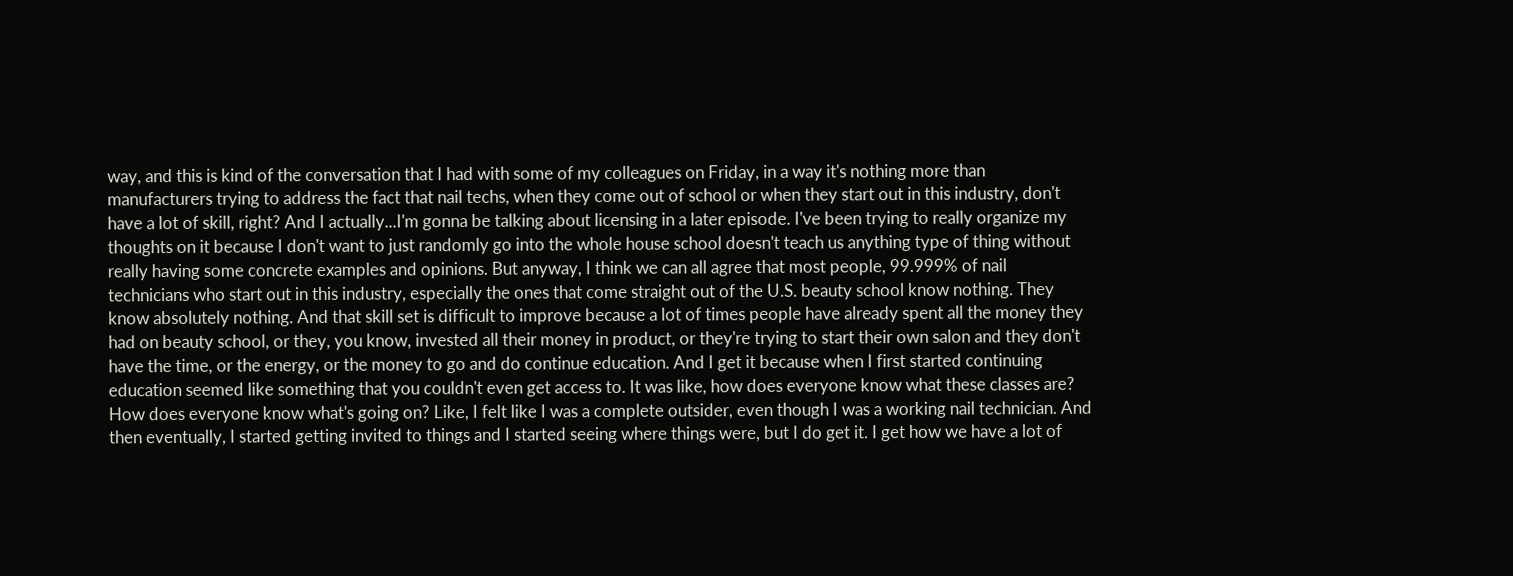way, and this is kind of the conversation that I had with some of my colleagues on Friday, in a way it's nothing more than manufacturers trying to address the fact that nail techs, when they come out of school or when they start out in this industry, don't have a lot of skill, right? And I actually...I'm gonna be talking about licensing in a later episode. I've been trying to really organize my thoughts on it because I don't want to just randomly go into the whole house school doesn't teach us anything type of thing without really having some concrete examples and opinions. But anyway, I think we can all agree that most people, 99.999% of nail technicians who start out in this industry, especially the ones that come straight out of the U.S. beauty school know nothing. They know absolutely nothing. And that skill set is difficult to improve because a lot of times people have already spent all the money they had on beauty school, or they, you know, invested all their money in product, or they're trying to start their own salon and they don't have the time, or the energy, or the money to go and do continue education. And I get it because when I first started continuing education seemed like something that you couldn't even get access to. It was like, how does everyone know what these classes are? How does everyone know what's going on? Like, I felt like I was a complete outsider, even though I was a working nail technician. And then eventually, I started getting invited to things and I started seeing where things were, but I do get it. I get how we have a lot of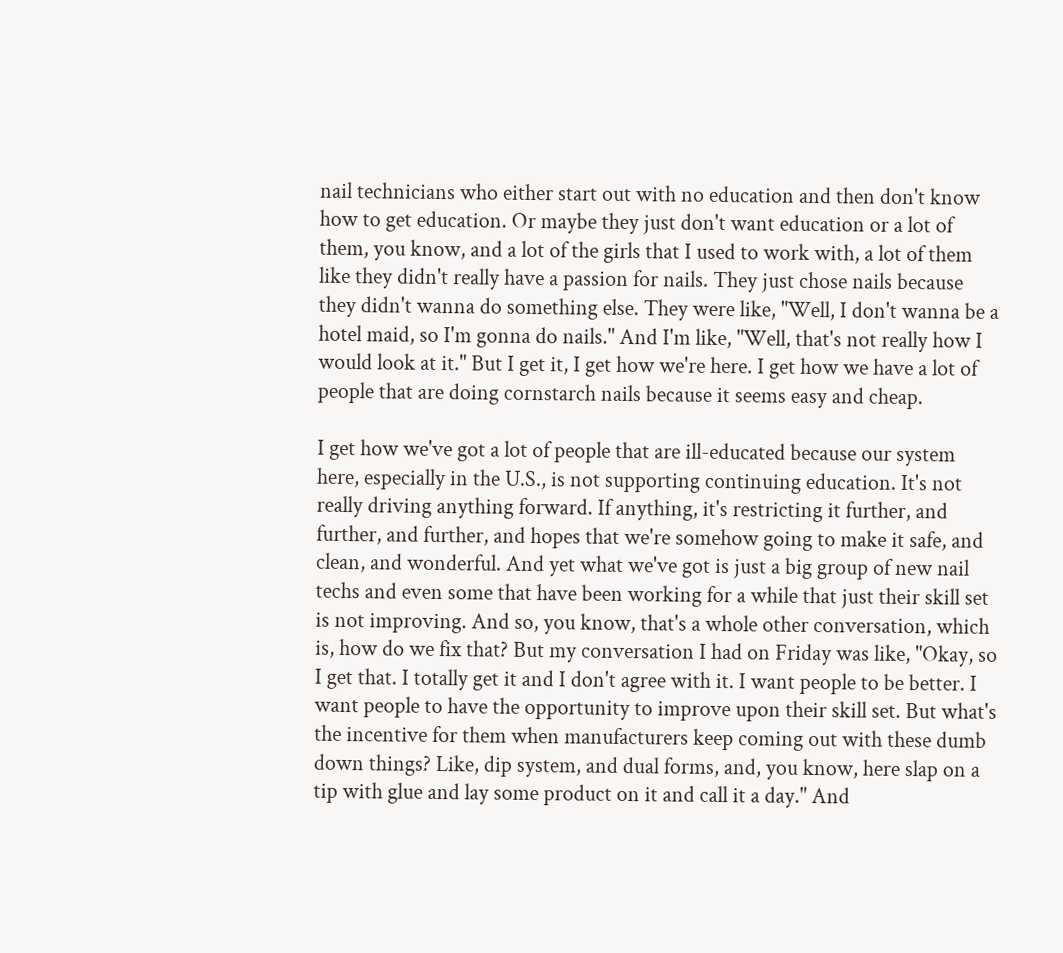nail technicians who either start out with no education and then don't know how to get education. Or maybe they just don't want education or a lot of them, you know, and a lot of the girls that I used to work with, a lot of them like they didn't really have a passion for nails. They just chose nails because they didn't wanna do something else. They were like, "Well, I don't wanna be a hotel maid, so I'm gonna do nails." And I'm like, "Well, that's not really how I would look at it." But I get it, I get how we're here. I get how we have a lot of people that are doing cornstarch nails because it seems easy and cheap.

I get how we've got a lot of people that are ill-educated because our system here, especially in the U.S., is not supporting continuing education. It's not really driving anything forward. If anything, it's restricting it further, and further, and further, and hopes that we're somehow going to make it safe, and clean, and wonderful. And yet what we've got is just a big group of new nail techs and even some that have been working for a while that just their skill set is not improving. And so, you know, that's a whole other conversation, which is, how do we fix that? But my conversation I had on Friday was like, "Okay, so I get that. I totally get it and I don't agree with it. I want people to be better. I want people to have the opportunity to improve upon their skill set. But what's the incentive for them when manufacturers keep coming out with these dumb down things? Like, dip system, and dual forms, and, you know, here slap on a tip with glue and lay some product on it and call it a day." And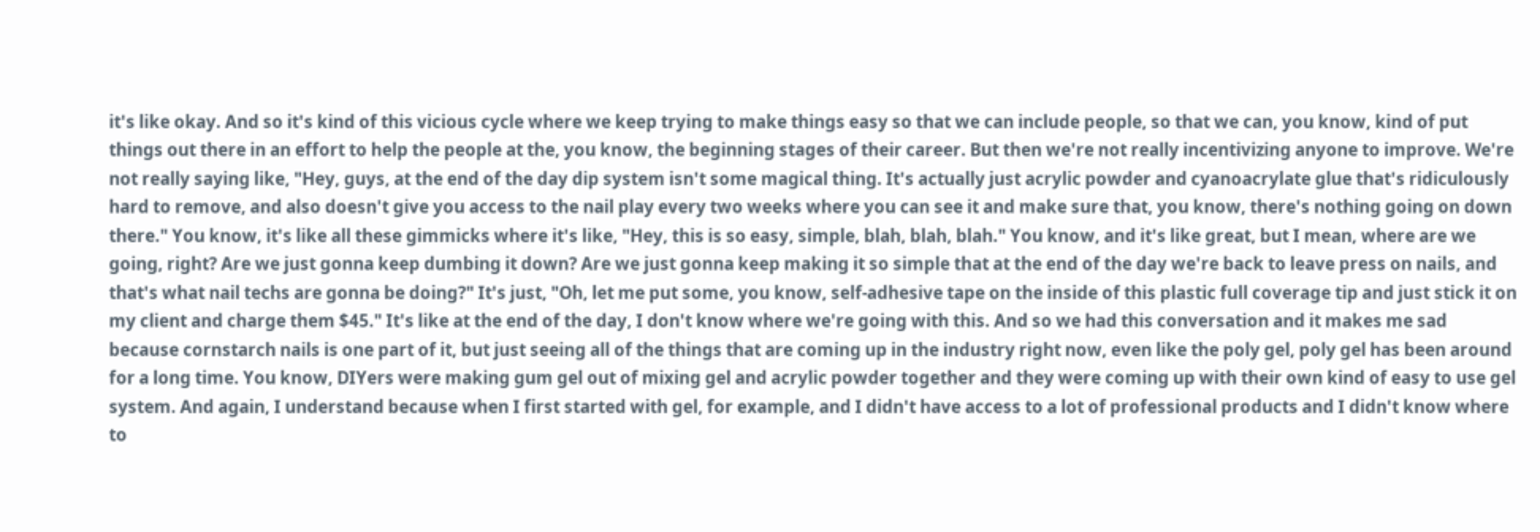it's like okay. And so it's kind of this vicious cycle where we keep trying to make things easy so that we can include people, so that we can, you know, kind of put things out there in an effort to help the people at the, you know, the beginning stages of their career. But then we're not really incentivizing anyone to improve. We're not really saying like, "Hey, guys, at the end of the day dip system isn't some magical thing. It's actually just acrylic powder and cyanoacrylate glue that's ridiculously hard to remove, and also doesn't give you access to the nail play every two weeks where you can see it and make sure that, you know, there's nothing going on down there." You know, it's like all these gimmicks where it's like, "Hey, this is so easy, simple, blah, blah, blah." You know, and it's like great, but I mean, where are we going, right? Are we just gonna keep dumbing it down? Are we just gonna keep making it so simple that at the end of the day we're back to leave press on nails, and that's what nail techs are gonna be doing?" It's just, "Oh, let me put some, you know, self-adhesive tape on the inside of this plastic full coverage tip and just stick it on my client and charge them $45." It's like at the end of the day, I don't know where we're going with this. And so we had this conversation and it makes me sad because cornstarch nails is one part of it, but just seeing all of the things that are coming up in the industry right now, even like the poly gel, poly gel has been around for a long time. You know, DIYers were making gum gel out of mixing gel and acrylic powder together and they were coming up with their own kind of easy to use gel system. And again, I understand because when I first started with gel, for example, and I didn't have access to a lot of professional products and I didn't know where to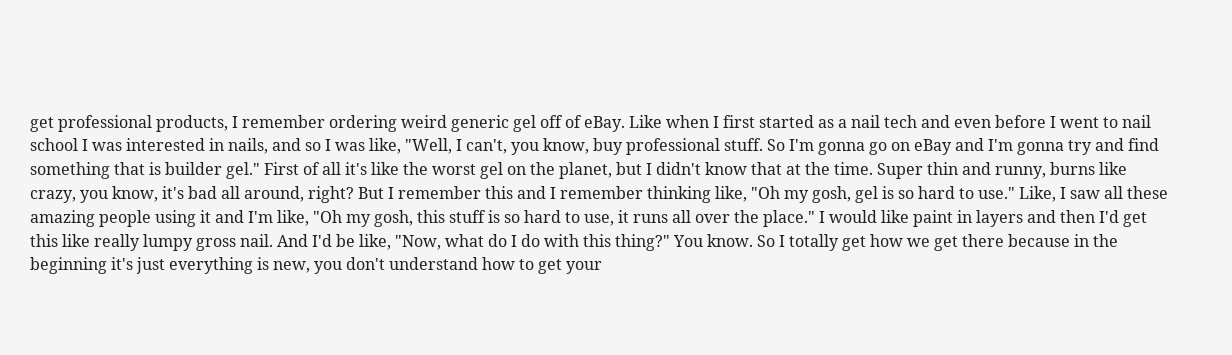get professional products, I remember ordering weird generic gel off of eBay. Like when I first started as a nail tech and even before I went to nail school I was interested in nails, and so I was like, "Well, I can't, you know, buy professional stuff. So I'm gonna go on eBay and I'm gonna try and find something that is builder gel." First of all it's like the worst gel on the planet, but I didn't know that at the time. Super thin and runny, burns like crazy, you know, it's bad all around, right? But I remember this and I remember thinking like, "Oh my gosh, gel is so hard to use." Like, I saw all these amazing people using it and I'm like, "Oh my gosh, this stuff is so hard to use, it runs all over the place." I would like paint in layers and then I'd get this like really lumpy gross nail. And I'd be like, "Now, what do I do with this thing?" You know. So I totally get how we get there because in the beginning it's just everything is new, you don't understand how to get your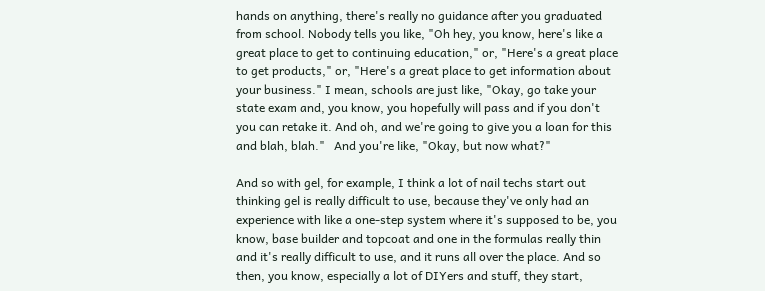hands on anything, there's really no guidance after you graduated from school. Nobody tells you like, "Oh hey, you know, here's like a great place to get to continuing education," or, "Here's a great place to get products," or, "Here's a great place to get information about your business." I mean, schools are just like, "Okay, go take your state exam and, you know, you hopefully will pass and if you don't you can retake it. And oh, and we're going to give you a loan for this and blah, blah."   And you're like, "Okay, but now what?"

And so with gel, for example, I think a lot of nail techs start out thinking gel is really difficult to use, because they've only had an experience with like a one-step system where it's supposed to be, you know, base builder and topcoat and one in the formulas really thin and it's really difficult to use, and it runs all over the place. And so then, you know, especially a lot of DIYers and stuff, they start,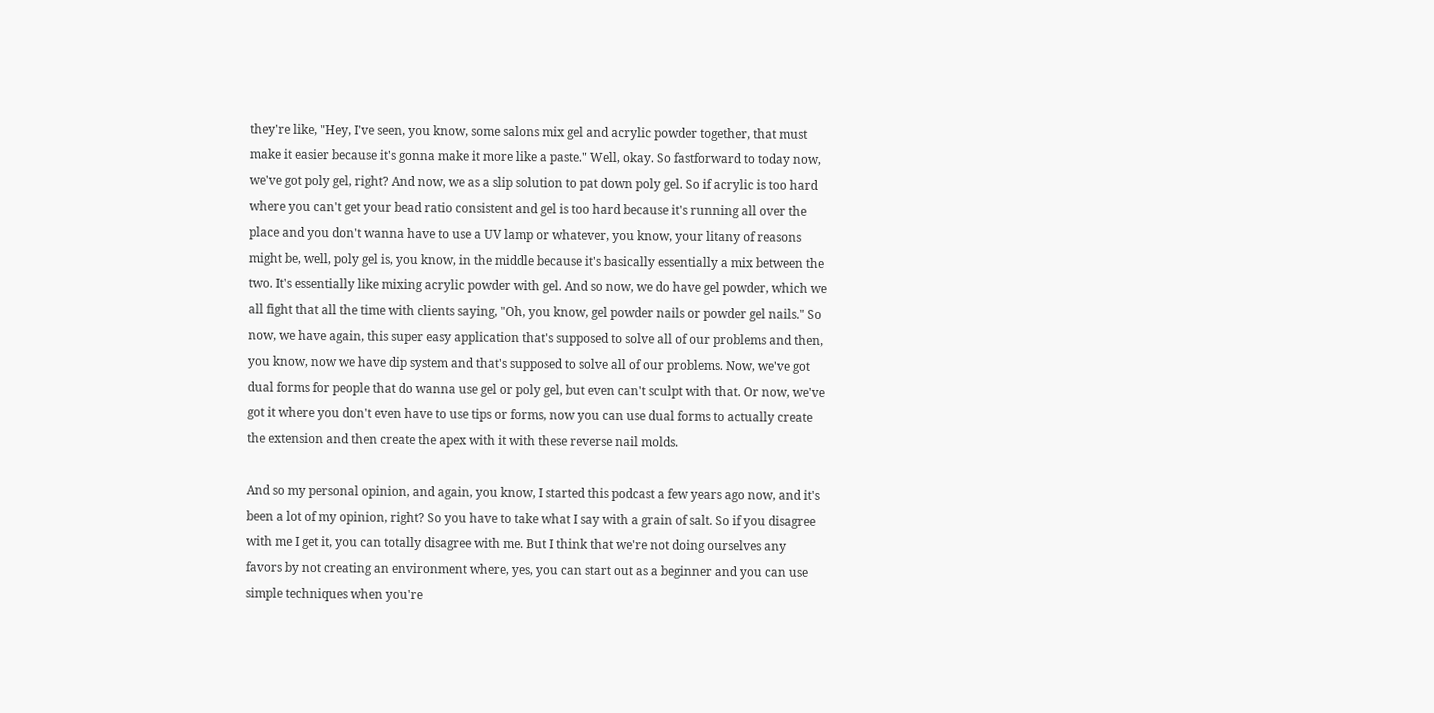they're like, "Hey, I've seen, you know, some salons mix gel and acrylic powder together, that must make it easier because it's gonna make it more like a paste." Well, okay. So fastforward to today now, we've got poly gel, right? And now, we as a slip solution to pat down poly gel. So if acrylic is too hard where you can't get your bead ratio consistent and gel is too hard because it's running all over the place and you don't wanna have to use a UV lamp or whatever, you know, your litany of reasons might be, well, poly gel is, you know, in the middle because it's basically essentially a mix between the two. It's essentially like mixing acrylic powder with gel. And so now, we do have gel powder, which we all fight that all the time with clients saying, "Oh, you know, gel powder nails or powder gel nails." So now, we have again, this super easy application that's supposed to solve all of our problems and then, you know, now we have dip system and that's supposed to solve all of our problems. Now, we've got dual forms for people that do wanna use gel or poly gel, but even can't sculpt with that. Or now, we've got it where you don't even have to use tips or forms, now you can use dual forms to actually create the extension and then create the apex with it with these reverse nail molds.

And so my personal opinion, and again, you know, I started this podcast a few years ago now, and it's been a lot of my opinion, right? So you have to take what I say with a grain of salt. So if you disagree with me I get it, you can totally disagree with me. But I think that we're not doing ourselves any favors by not creating an environment where, yes, you can start out as a beginner and you can use simple techniques when you're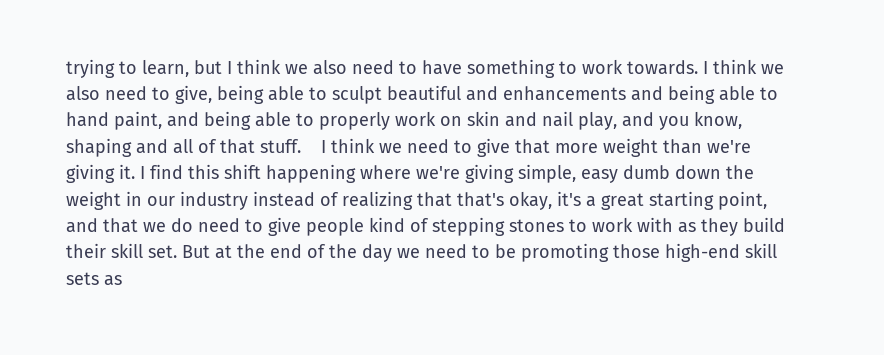trying to learn, but I think we also need to have something to work towards. I think we also need to give, being able to sculpt beautiful and enhancements and being able to hand paint, and being able to properly work on skin and nail play, and you know, shaping and all of that stuff.    I think we need to give that more weight than we're giving it. I find this shift happening where we're giving simple, easy dumb down the weight in our industry instead of realizing that that's okay, it's a great starting point, and that we do need to give people kind of stepping stones to work with as they build their skill set. But at the end of the day we need to be promoting those high-end skill sets as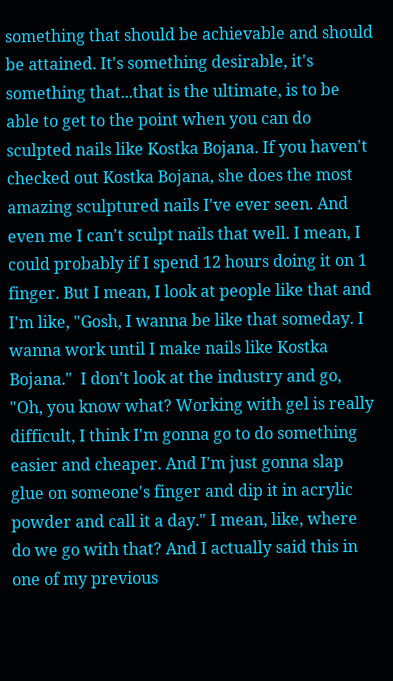something that should be achievable and should be attained. It's something desirable, it's something that...that is the ultimate, is to be able to get to the point when you can do sculpted nails like Kostka Bojana. If you haven't checked out Kostka Bojana, she does the most amazing sculptured nails I've ever seen. And even me I can't sculpt nails that well. I mean, I could probably if I spend 12 hours doing it on 1 finger. But I mean, I look at people like that and I'm like, "Gosh, I wanna be like that someday. I wanna work until I make nails like Kostka Bojana."  I don't look at the industry and go, "Oh, you know what? Working with gel is really difficult, I think I'm gonna go to do something easier and cheaper. And I'm just gonna slap glue on someone's finger and dip it in acrylic powder and call it a day." I mean, like, where do we go with that? And I actually said this in one of my previous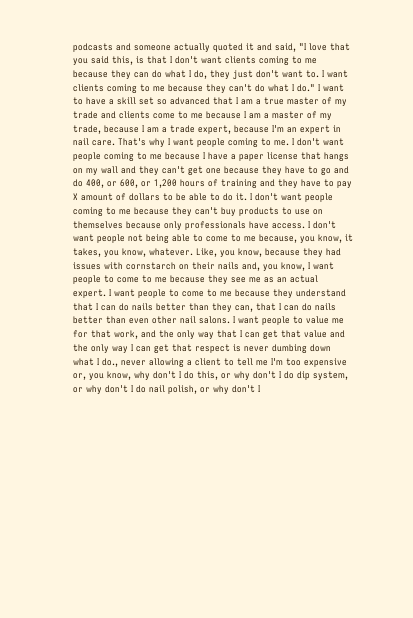podcasts and someone actually quoted it and said, "I love that you said this, is that I don't want clients coming to me because they can do what I do, they just don't want to. I want clients coming to me because they can't do what I do." I want to have a skill set so advanced that I am a true master of my trade and clients come to me because I am a master of my trade, because I am a trade expert, because I'm an expert in nail care. That's why I want people coming to me. I don't want people coming to me because I have a paper license that hangs on my wall and they can't get one because they have to go and do 400, or 600, or 1,200 hours of training and they have to pay X amount of dollars to be able to do it. I don't want people coming to me because they can't buy products to use on themselves because only professionals have access. I don't want people not being able to come to me because, you know, it takes, you know, whatever. Like, you know, because they had issues with cornstarch on their nails and, you know, I want people to come to me because they see me as an actual expert. I want people to come to me because they understand that I can do nails better than they can, that I can do nails better than even other nail salons. I want people to value me for that work, and the only way that I can get that value and the only way I can get that respect is never dumbing down what I do., never allowing a client to tell me I'm too expensive or, you know, why don't I do this, or why don't I do dip system, or why don't I do nail polish, or why don't I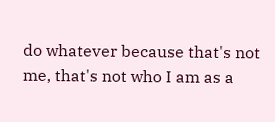do whatever because that's not me, that's not who I am as a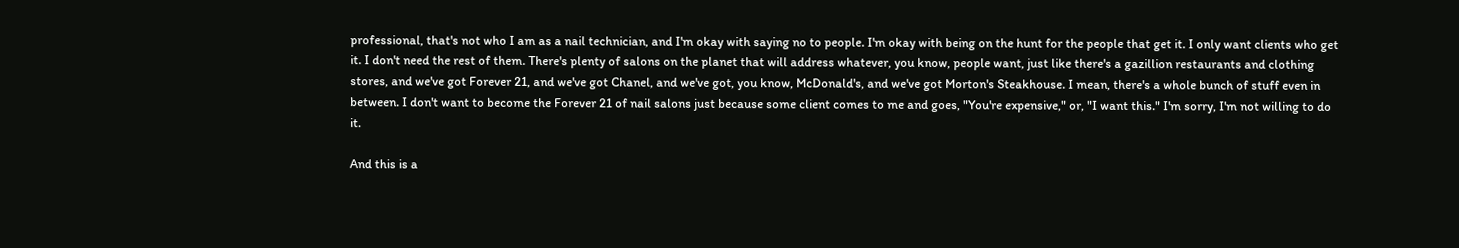professional, that's not who I am as a nail technician, and I'm okay with saying no to people. I'm okay with being on the hunt for the people that get it. I only want clients who get it. I don't need the rest of them. There's plenty of salons on the planet that will address whatever, you know, people want, just like there's a gazillion restaurants and clothing stores, and we've got Forever 21, and we've got Chanel, and we've got, you know, McDonald's, and we've got Morton's Steakhouse. I mean, there's a whole bunch of stuff even in between. I don't want to become the Forever 21 of nail salons just because some client comes to me and goes, "You're expensive," or, "I want this." I'm sorry, I'm not willing to do it.

And this is a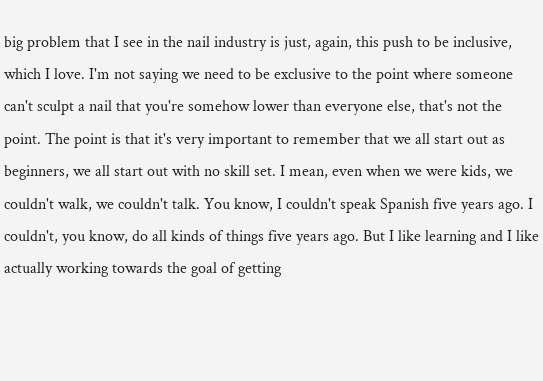big problem that I see in the nail industry is just, again, this push to be inclusive, which I love. I'm not saying we need to be exclusive to the point where someone can't sculpt a nail that you're somehow lower than everyone else, that's not the point. The point is that it's very important to remember that we all start out as beginners, we all start out with no skill set. I mean, even when we were kids, we couldn't walk, we couldn't talk. You know, I couldn't speak Spanish five years ago. I couldn't, you know, do all kinds of things five years ago. But I like learning and I like actually working towards the goal of getting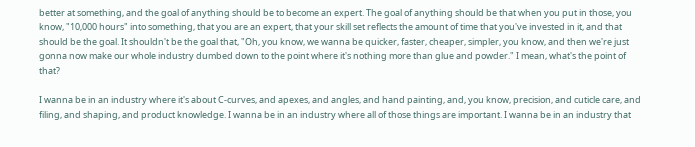better at something, and the goal of anything should be to become an expert. The goal of anything should be that when you put in those, you know, "10,000 hours" into something, that you are an expert, that your skill set reflects the amount of time that you've invested in it, and that should be the goal. It shouldn't be the goal that, "Oh, you know, we wanna be quicker, faster, cheaper, simpler, you know, and then we're just gonna now make our whole industry dumbed down to the point where it's nothing more than glue and powder." I mean, what's the point of that?

I wanna be in an industry where it's about C-curves, and apexes, and angles, and hand painting, and, you know, precision, and cuticle care, and filing, and shaping, and product knowledge. I wanna be in an industry where all of those things are important. I wanna be in an industry that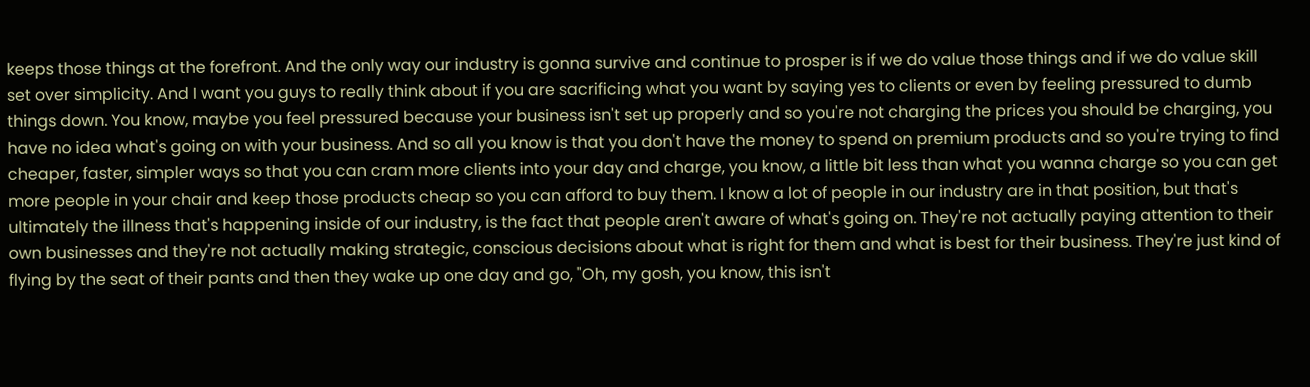keeps those things at the forefront. And the only way our industry is gonna survive and continue to prosper is if we do value those things and if we do value skill set over simplicity. And I want you guys to really think about if you are sacrificing what you want by saying yes to clients or even by feeling pressured to dumb things down. You know, maybe you feel pressured because your business isn't set up properly and so you're not charging the prices you should be charging, you have no idea what's going on with your business. And so all you know is that you don't have the money to spend on premium products and so you're trying to find cheaper, faster, simpler ways so that you can cram more clients into your day and charge, you know, a little bit less than what you wanna charge so you can get more people in your chair and keep those products cheap so you can afford to buy them. I know a lot of people in our industry are in that position, but that's ultimately the illness that's happening inside of our industry, is the fact that people aren't aware of what's going on. They're not actually paying attention to their own businesses and they're not actually making strategic, conscious decisions about what is right for them and what is best for their business. They're just kind of flying by the seat of their pants and then they wake up one day and go, "Oh, my gosh, you know, this isn't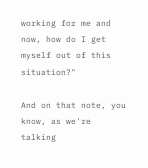working for me and now, how do I get myself out of this situation?"

And on that note, you know, as we're talking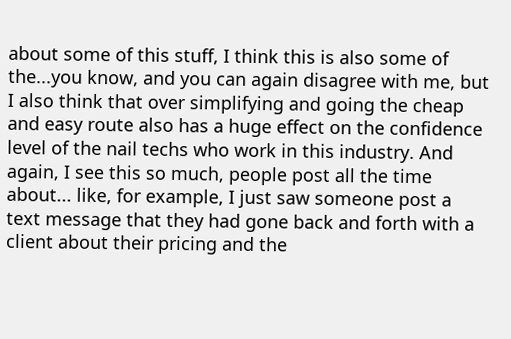about some of this stuff, I think this is also some of the...you know, and you can again disagree with me, but I also think that over simplifying and going the cheap and easy route also has a huge effect on the confidence level of the nail techs who work in this industry. And again, I see this so much, people post all the time about... like, for example, I just saw someone post a text message that they had gone back and forth with a client about their pricing and the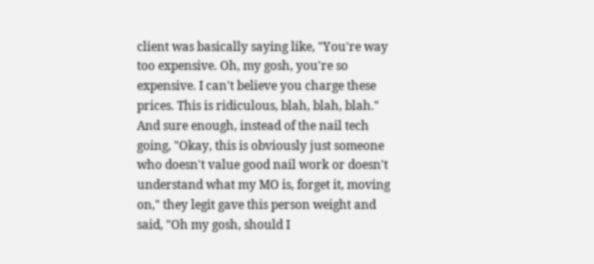client was basically saying like, "You're way too expensive. Oh, my gosh, you're so expensive. I can't believe you charge these prices. This is ridiculous, blah, blah, blah." And sure enough, instead of the nail tech going, "Okay, this is obviously just someone who doesn't value good nail work or doesn't understand what my MO is, forget it, moving on," they legit gave this person weight and said, "Oh my gosh, should I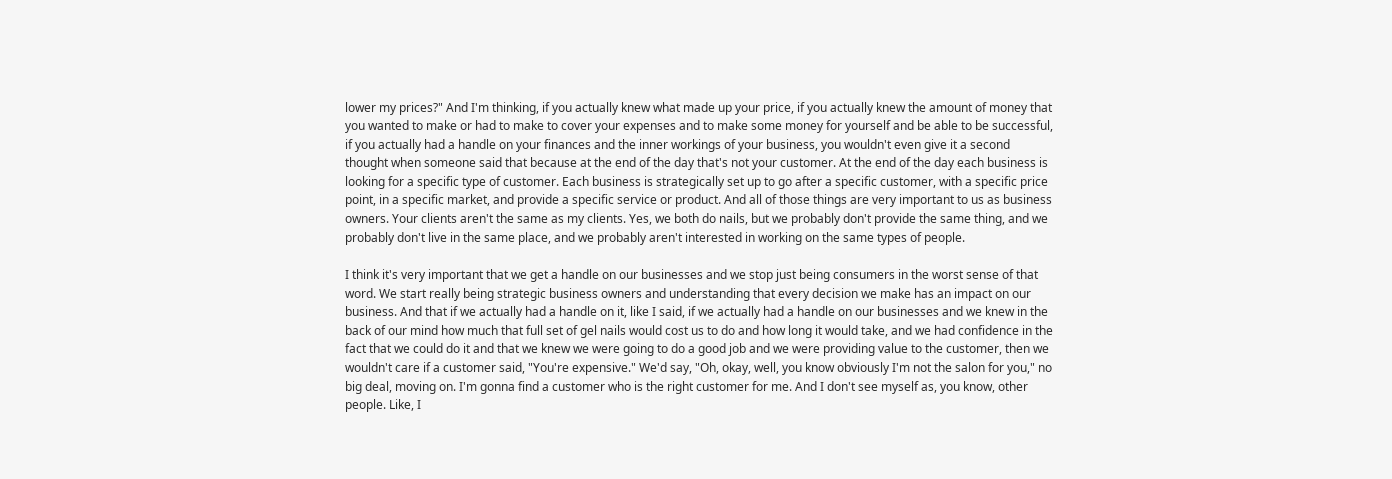lower my prices?" And I'm thinking, if you actually knew what made up your price, if you actually knew the amount of money that you wanted to make or had to make to cover your expenses and to make some money for yourself and be able to be successful, if you actually had a handle on your finances and the inner workings of your business, you wouldn't even give it a second thought when someone said that because at the end of the day that's not your customer. At the end of the day each business is looking for a specific type of customer. Each business is strategically set up to go after a specific customer, with a specific price point, in a specific market, and provide a specific service or product. And all of those things are very important to us as business owners. Your clients aren't the same as my clients. Yes, we both do nails, but we probably don't provide the same thing, and we probably don't live in the same place, and we probably aren't interested in working on the same types of people.

I think it's very important that we get a handle on our businesses and we stop just being consumers in the worst sense of that word. We start really being strategic business owners and understanding that every decision we make has an impact on our business. And that if we actually had a handle on it, like I said, if we actually had a handle on our businesses and we knew in the back of our mind how much that full set of gel nails would cost us to do and how long it would take, and we had confidence in the fact that we could do it and that we knew we were going to do a good job and we were providing value to the customer, then we wouldn't care if a customer said, "You're expensive." We'd say, "Oh, okay, well, you know obviously I'm not the salon for you," no big deal, moving on. I'm gonna find a customer who is the right customer for me. And I don't see myself as, you know, other people. Like, I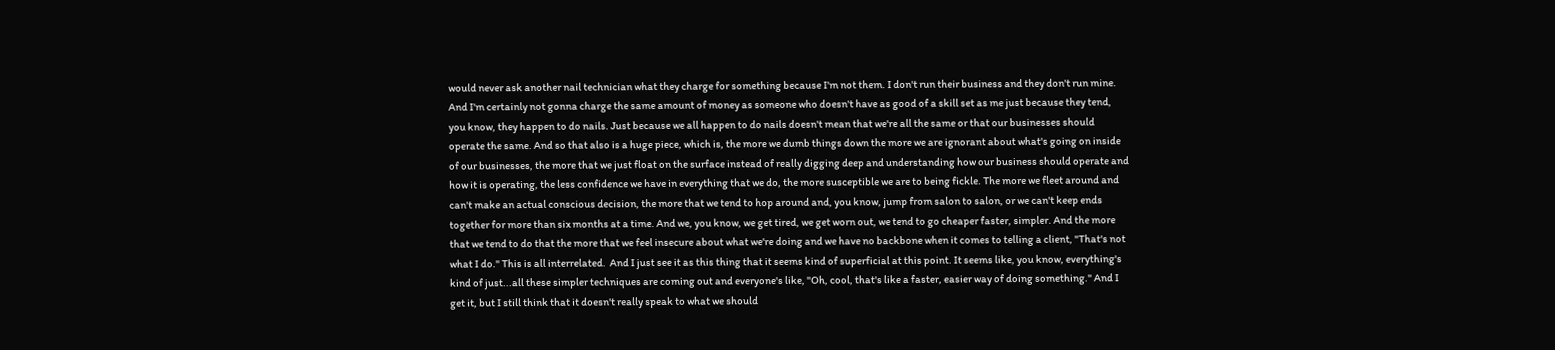would never ask another nail technician what they charge for something because I'm not them. I don't run their business and they don't run mine. And I'm certainly not gonna charge the same amount of money as someone who doesn't have as good of a skill set as me just because they tend, you know, they happen to do nails. Just because we all happen to do nails doesn't mean that we're all the same or that our businesses should operate the same. And so that also is a huge piece, which is, the more we dumb things down the more we are ignorant about what's going on inside of our businesses, the more that we just float on the surface instead of really digging deep and understanding how our business should operate and how it is operating, the less confidence we have in everything that we do, the more susceptible we are to being fickle. The more we fleet around and can't make an actual conscious decision, the more that we tend to hop around and, you know, jump from salon to salon, or we can't keep ends together for more than six months at a time. And we, you know, we get tired, we get worn out, we tend to go cheaper faster, simpler. And the more that we tend to do that the more that we feel insecure about what we're doing and we have no backbone when it comes to telling a client, "That's not what I do." This is all interrelated.  And I just see it as this thing that it seems kind of superficial at this point. It seems like, you know, everything's kind of just...all these simpler techniques are coming out and everyone's like, "Oh, cool, that's like a faster, easier way of doing something." And I get it, but I still think that it doesn't really speak to what we should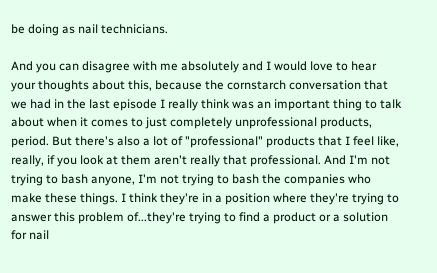be doing as nail technicians.

And you can disagree with me absolutely and I would love to hear your thoughts about this, because the cornstarch conversation that we had in the last episode I really think was an important thing to talk about when it comes to just completely unprofessional products, period. But there's also a lot of "professional" products that I feel like, really, if you look at them aren't really that professional. And I'm not trying to bash anyone, I'm not trying to bash the companies who make these things. I think they're in a position where they're trying to answer this problem of...they're trying to find a product or a solution for nail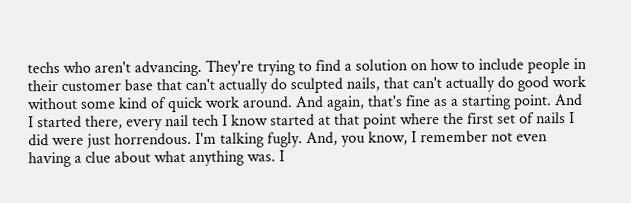techs who aren't advancing. They're trying to find a solution on how to include people in their customer base that can't actually do sculpted nails, that can't actually do good work without some kind of quick work around. And again, that's fine as a starting point. And I started there, every nail tech I know started at that point where the first set of nails I did were just horrendous. I'm talking fugly. And, you know, I remember not even having a clue about what anything was. I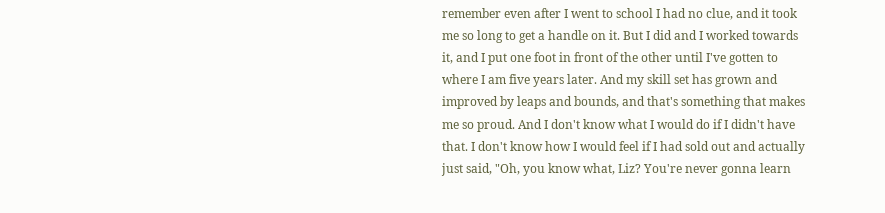remember even after I went to school I had no clue, and it took me so long to get a handle on it. But I did and I worked towards it, and I put one foot in front of the other until I've gotten to where I am five years later. And my skill set has grown and improved by leaps and bounds, and that's something that makes me so proud. And I don't know what I would do if I didn't have that. I don't know how I would feel if I had sold out and actually just said, "Oh, you know what, Liz? You're never gonna learn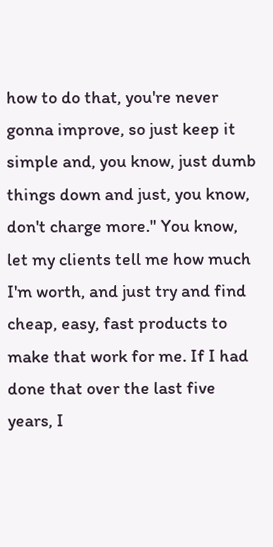how to do that, you're never gonna improve, so just keep it simple and, you know, just dumb things down and just, you know, don't charge more." You know, let my clients tell me how much I'm worth, and just try and find cheap, easy, fast products to make that work for me. If I had done that over the last five years, I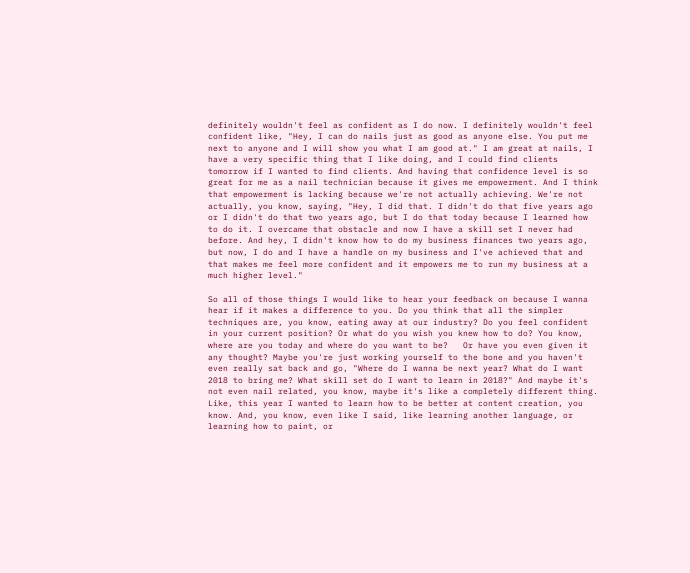definitely wouldn't feel as confident as I do now. I definitely wouldn't feel confident like, "Hey, I can do nails just as good as anyone else. You put me next to anyone and I will show you what I am good at." I am great at nails, I have a very specific thing that I like doing, and I could find clients tomorrow if I wanted to find clients. And having that confidence level is so great for me as a nail technician because it gives me empowerment. And I think that empowerment is lacking because we're not actually achieving. We're not actually, you know, saying, "Hey, I did that. I didn't do that five years ago or I didn't do that two years ago, but I do that today because I learned how to do it. I overcame that obstacle and now I have a skill set I never had before. And hey, I didn't know how to do my business finances two years ago, but now, I do and I have a handle on my business and I've achieved that and that makes me feel more confident and it empowers me to run my business at a much higher level."

So all of those things I would like to hear your feedback on because I wanna hear if it makes a difference to you. Do you think that all the simpler techniques are, you know, eating away at our industry? Do you feel confident in your current position? Or what do you wish you knew how to do? You know, where are you today and where do you want to be?   Or have you even given it any thought? Maybe you're just working yourself to the bone and you haven't even really sat back and go, "Where do I wanna be next year? What do I want 2018 to bring me? What skill set do I want to learn in 2018?" And maybe it's not even nail related, you know, maybe it's like a completely different thing. Like, this year I wanted to learn how to be better at content creation, you know. And, you know, even like I said, like learning another language, or learning how to paint, or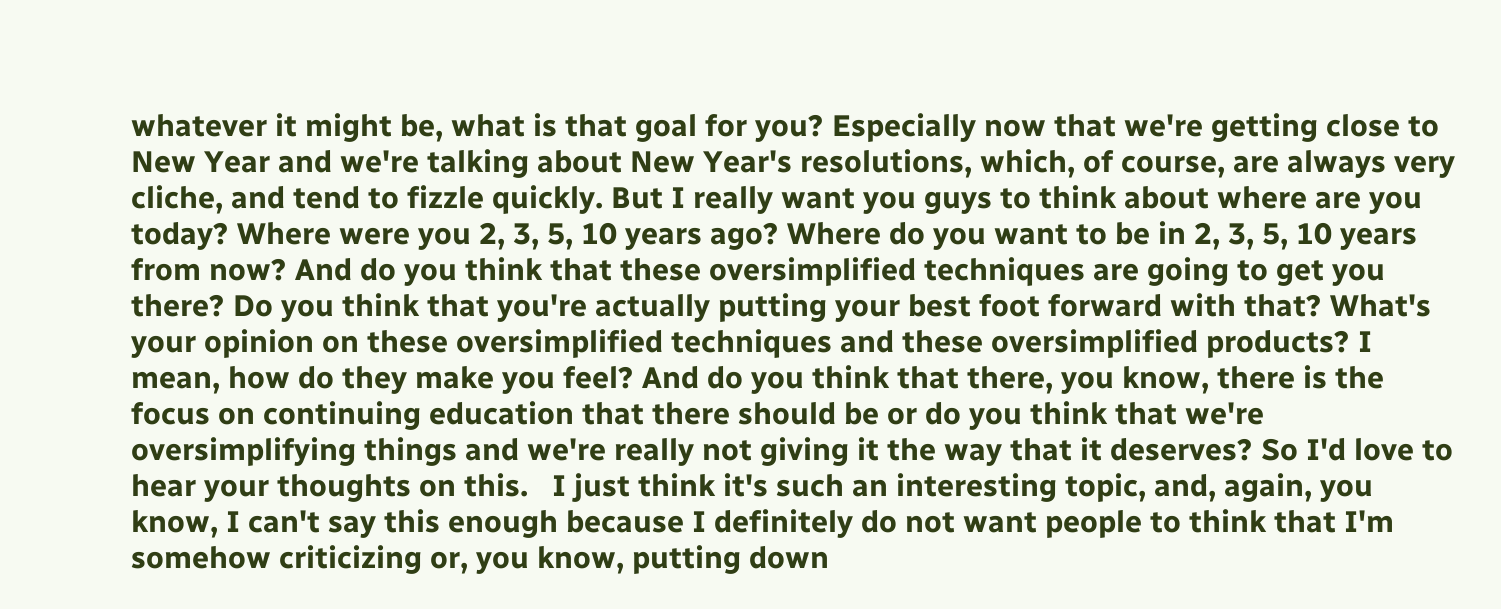whatever it might be, what is that goal for you? Especially now that we're getting close to New Year and we're talking about New Year's resolutions, which, of course, are always very cliche, and tend to fizzle quickly. But I really want you guys to think about where are you today? Where were you 2, 3, 5, 10 years ago? Where do you want to be in 2, 3, 5, 10 years from now? And do you think that these oversimplified techniques are going to get you there? Do you think that you're actually putting your best foot forward with that? What's your opinion on these oversimplified techniques and these oversimplified products? I mean, how do they make you feel? And do you think that there, you know, there is the focus on continuing education that there should be or do you think that we're oversimplifying things and we're really not giving it the way that it deserves? So I'd love to hear your thoughts on this.   I just think it's such an interesting topic, and, again, you know, I can't say this enough because I definitely do not want people to think that I'm somehow criticizing or, you know, putting down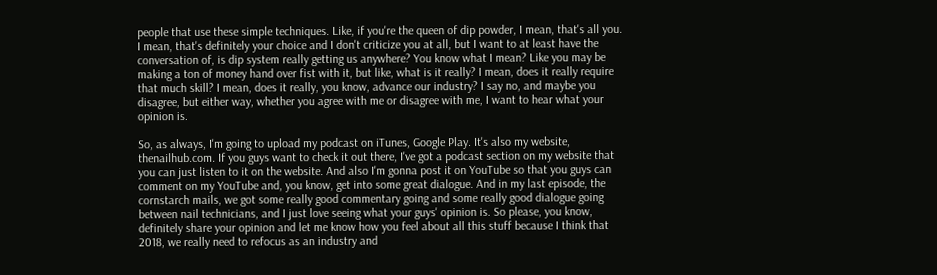people that use these simple techniques. Like, if you're the queen of dip powder, I mean, that's all you. I mean, that's definitely your choice and I don't criticize you at all, but I want to at least have the conversation of, is dip system really getting us anywhere? You know what I mean? Like you may be making a ton of money hand over fist with it, but like, what is it really? I mean, does it really require that much skill? I mean, does it really, you know, advance our industry? I say no, and maybe you disagree, but either way, whether you agree with me or disagree with me, I want to hear what your opinion is.

So, as always, I'm going to upload my podcast on iTunes, Google Play. It's also my website, thenailhub.com. If you guys want to check it out there, I've got a podcast section on my website that you can just listen to it on the website. And also I'm gonna post it on YouTube so that you guys can comment on my YouTube and, you know, get into some great dialogue. And in my last episode, the cornstarch mails, we got some really good commentary going and some really good dialogue going between nail technicians, and I just love seeing what your guys' opinion is. So please, you know, definitely share your opinion and let me know how you feel about all this stuff because I think that 2018, we really need to refocus as an industry and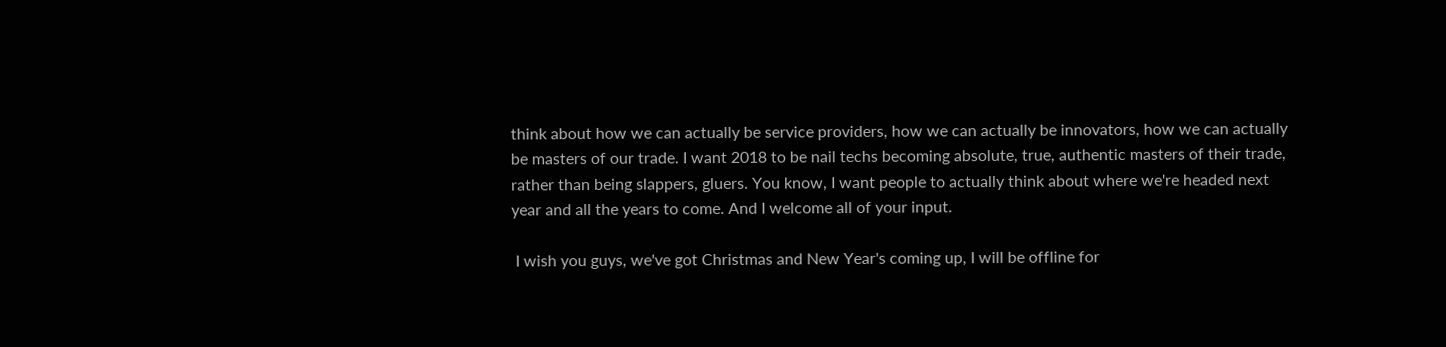think about how we can actually be service providers, how we can actually be innovators, how we can actually be masters of our trade. I want 2018 to be nail techs becoming absolute, true, authentic masters of their trade, rather than being slappers, gluers. You know, I want people to actually think about where we're headed next year and all the years to come. And I welcome all of your input.

 I wish you guys, we've got Christmas and New Year's coming up, I will be offline for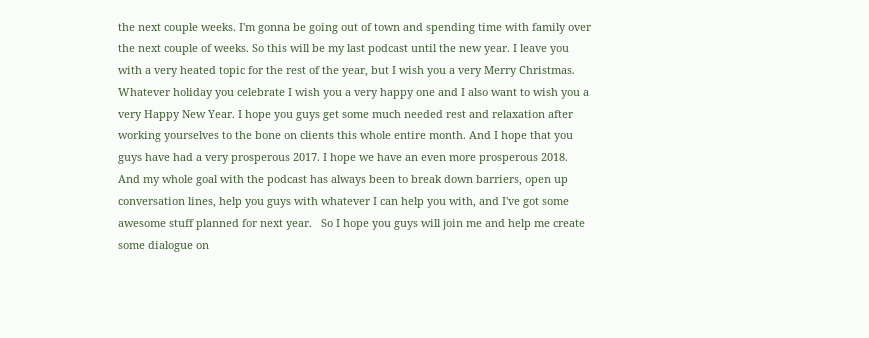the next couple weeks. I'm gonna be going out of town and spending time with family over the next couple of weeks. So this will be my last podcast until the new year. I leave you with a very heated topic for the rest of the year, but I wish you a very Merry Christmas. Whatever holiday you celebrate I wish you a very happy one and I also want to wish you a very Happy New Year. I hope you guys get some much needed rest and relaxation after working yourselves to the bone on clients this whole entire month. And I hope that you guys have had a very prosperous 2017. I hope we have an even more prosperous 2018. And my whole goal with the podcast has always been to break down barriers, open up conversation lines, help you guys with whatever I can help you with, and I've got some awesome stuff planned for next year.   So I hope you guys will join me and help me create some dialogue on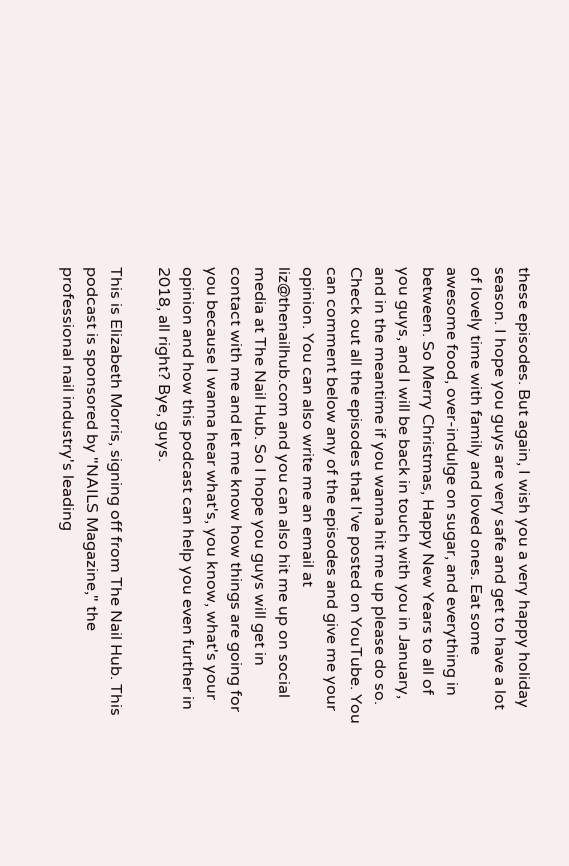these episodes. But again, I wish you a very happy holiday season. I hope you guys are very safe and get to have a lot of lovely time with family and loved ones. Eat some awesome food, over-indulge on sugar, and everything in between. So Merry Christmas, Happy New Years to all of you guys, and I will be back in touch with you in January, and in the meantime if you wanna hit me up please do so. Check out all the episodes that I've posted on YouTube. You can comment below any of the episodes and give me your opinion. You can also write me an email at liz@thenailhub.com and you can also hit me up on social media at The Nail Hub. So I hope you guys will get in contact with me and let me know how things are going for you because I wanna hear what's, you know, what's your opinion and how this podcast can help you even further in 2018, all right? Bye, guys.

This is Elizabeth Morris, signing off from The Nail Hub. This podcast is sponsored by "NAILS Magazine," the professional nail industry's leading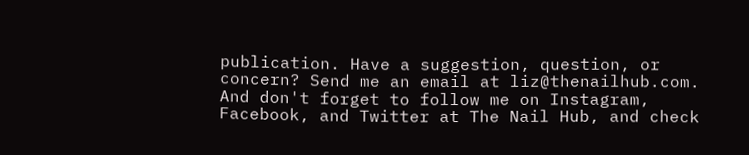publication. Have a suggestion, question, or concern? Send me an email at liz@thenailhub.com. And don't forget to follow me on Instagram, Facebook, and Twitter at The Nail Hub, and check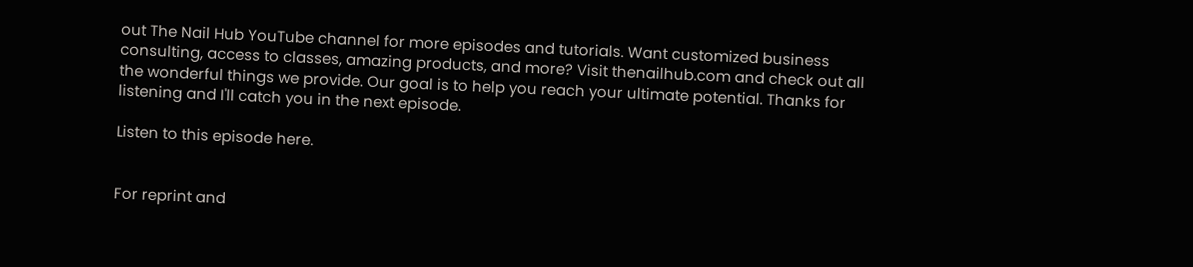out The Nail Hub YouTube channel for more episodes and tutorials. Want customized business consulting, access to classes, amazing products, and more? Visit thenailhub.com and check out all the wonderful things we provide. Our goal is to help you reach your ultimate potential. Thanks for listening and I'll catch you in the next episode.

Listen to this episode here.


For reprint and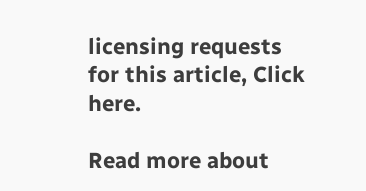licensing requests for this article, Click here.

Read more about